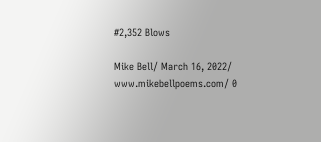#2,352 Blows

Mike Bell/ March 16, 2022/ www.mikebellpoems.com/ 0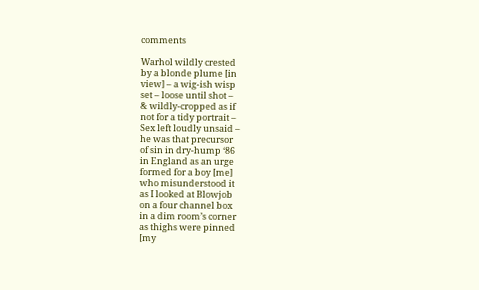comments

Warhol wildly crested
by a blonde plume [in
view] – a wig-ish wisp
set – loose until shot –
& wildly-cropped as if
not for a tidy portrait –
Sex left loudly unsaid –
he was that precursor
of sin in dry-hump ‘86
in England as an urge
formed for a boy [me]
who misunderstood it
as I looked at Blowjob
on a four channel box
in a dim room’s corner
as thighs were pinned
[my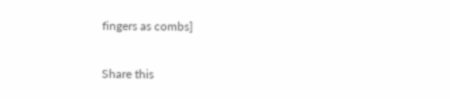fingers as combs]

Share this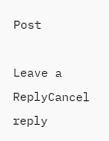Post

Leave a ReplyCancel reply